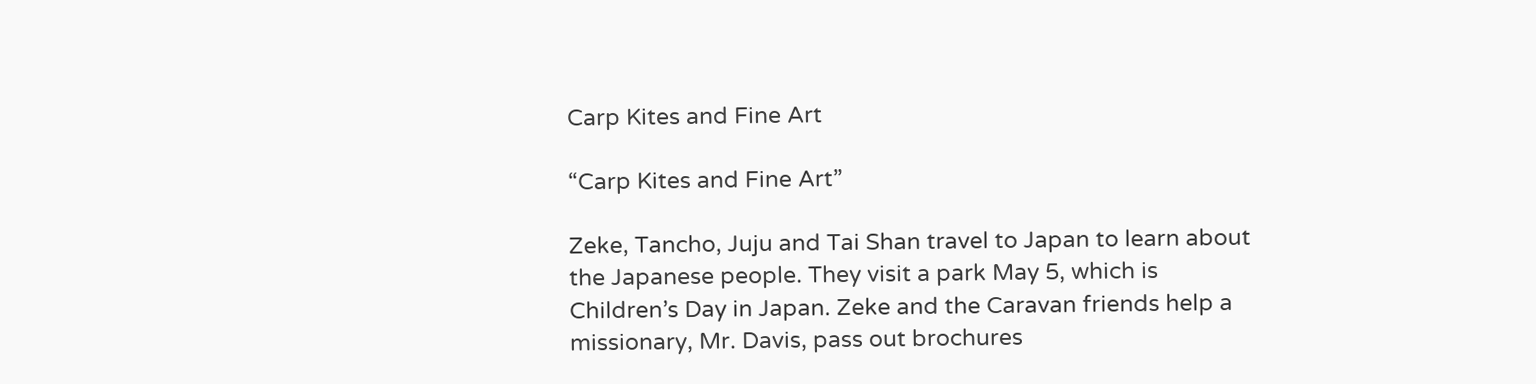Carp Kites and Fine Art

“Carp Kites and Fine Art”

Zeke, Tancho, Juju and Tai Shan travel to Japan to learn about the Japanese people. They visit a park May 5, which is Children’s Day in Japan. Zeke and the Caravan friends help a missionary, Mr. Davis, pass out brochures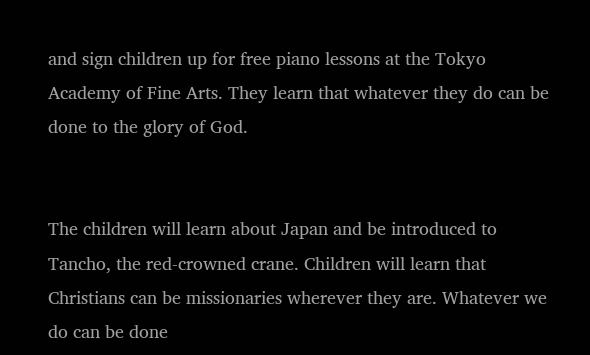and sign children up for free piano lessons at the Tokyo Academy of Fine Arts. They learn that whatever they do can be done to the glory of God.


The children will learn about Japan and be introduced to Tancho, the red-crowned crane. Children will learn that Christians can be missionaries wherever they are. Whatever we do can be done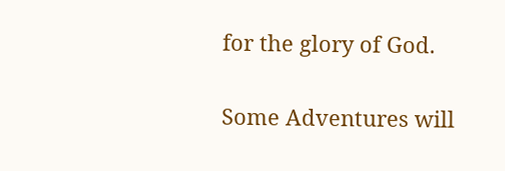for the glory of God.

Some Adventures will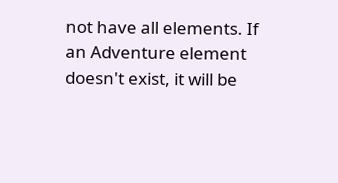not have all elements. If an Adventure element doesn't exist, it will be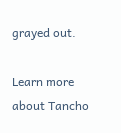grayed out.

Learn more about Tancho